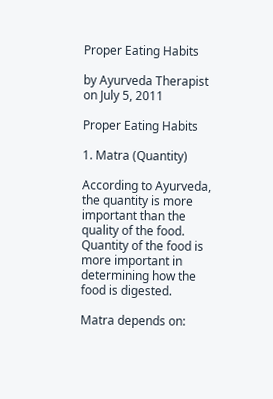Proper Eating Habits

by Ayurveda Therapist on July 5, 2011

Proper Eating Habits

1. Matra (Quantity)

According to Ayurveda, the quantity is more important than the quality of the food. Quantity of the food is more important in determining how the food is digested.

Matra depends on: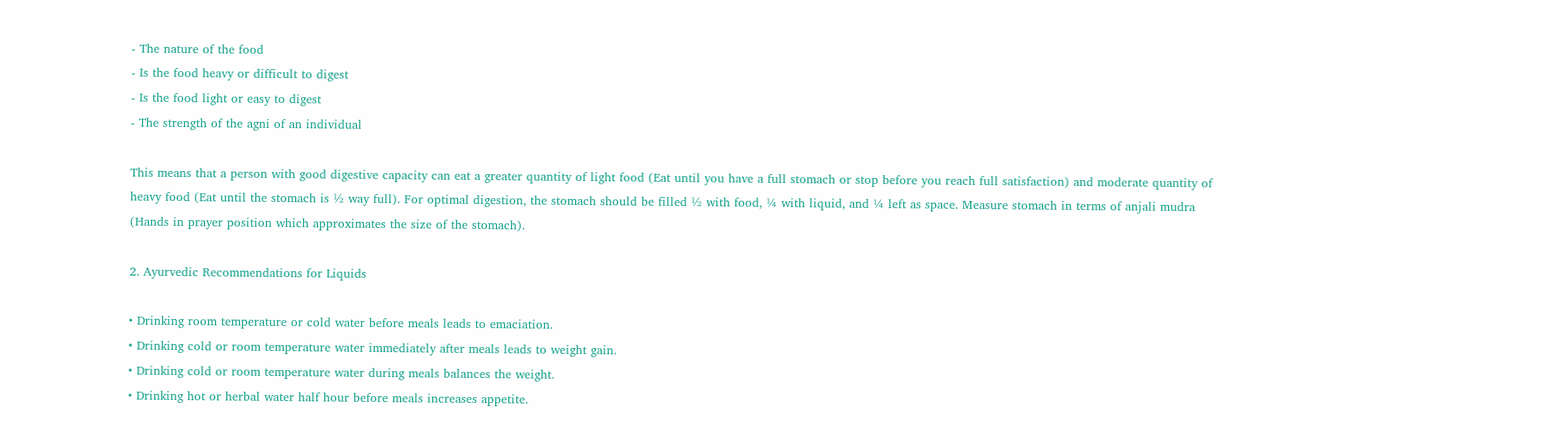- The nature of the food
- Is the food heavy or difficult to digest
- Is the food light or easy to digest
- The strength of the agni of an individual

This means that a person with good digestive capacity can eat a greater quantity of light food (Eat until you have a full stomach or stop before you reach full satisfaction) and moderate quantity of heavy food (Eat until the stomach is ½ way full). For optimal digestion, the stomach should be filled ½ with food, ¼ with liquid, and ¼ left as space. Measure stomach in terms of anjali mudra (Hands in prayer position which approximates the size of the stomach).

2. Ayurvedic Recommendations for Liquids

• Drinking room temperature or cold water before meals leads to emaciation.
• Drinking cold or room temperature water immediately after meals leads to weight gain.
• Drinking cold or room temperature water during meals balances the weight.
• Drinking hot or herbal water half hour before meals increases appetite.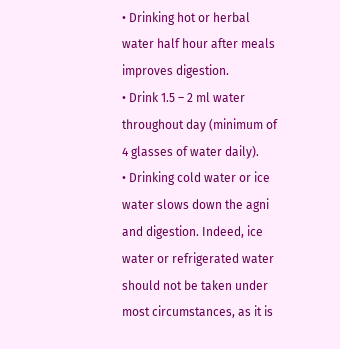• Drinking hot or herbal water half hour after meals improves digestion.
• Drink 1.5 – 2 ml water throughout day (minimum of 4 glasses of water daily).
• Drinking cold water or ice water slows down the agni and digestion. Indeed, ice water or refrigerated water should not be taken under most circumstances, as it is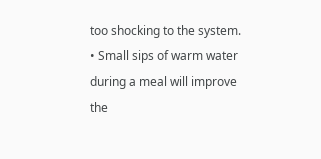too shocking to the system.
• Small sips of warm water during a meal will improve the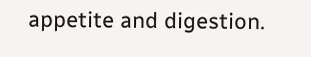appetite and digestion.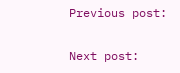Previous post:

Next post: